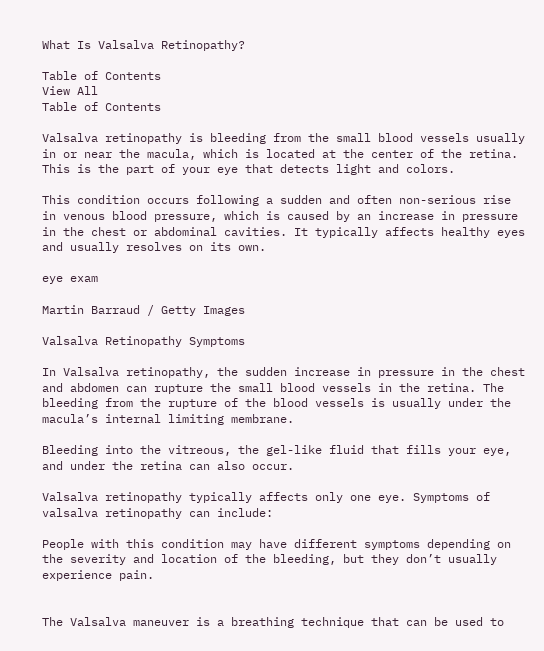What Is Valsalva Retinopathy?

Table of Contents
View All
Table of Contents

Valsalva retinopathy is bleeding from the small blood vessels usually in or near the macula, which is located at the center of the retina. This is the part of your eye that detects light and colors.

This condition occurs following a sudden and often non-serious rise in venous blood pressure, which is caused by an increase in pressure in the chest or abdominal cavities. It typically affects healthy eyes and usually resolves on its own.

eye exam

Martin Barraud / Getty Images

Valsalva Retinopathy Symptoms

In Valsalva retinopathy, the sudden increase in pressure in the chest and abdomen can rupture the small blood vessels in the retina. The bleeding from the rupture of the blood vessels is usually under the macula’s internal limiting membrane.

Bleeding into the vitreous, the gel-like fluid that fills your eye, and under the retina can also occur.

Valsalva retinopathy typically affects only one eye. Symptoms of valsalva retinopathy can include:

People with this condition may have different symptoms depending on the severity and location of the bleeding, but they don’t usually experience pain.


The Valsalva maneuver is a breathing technique that can be used to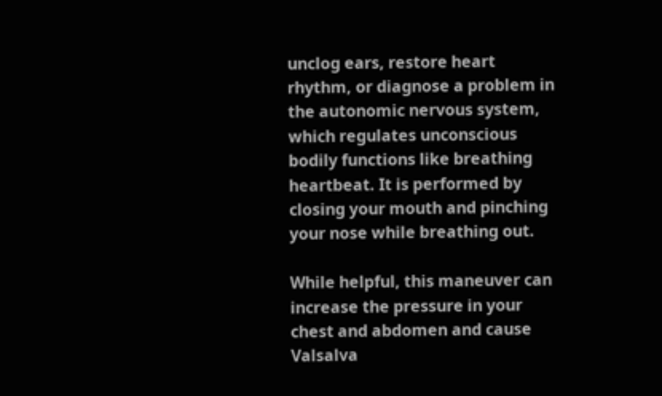unclog ears, restore heart rhythm, or diagnose a problem in the autonomic nervous system, which regulates unconscious bodily functions like breathing heartbeat. It is performed by closing your mouth and pinching your nose while breathing out.

While helpful, this maneuver can increase the pressure in your chest and abdomen and cause Valsalva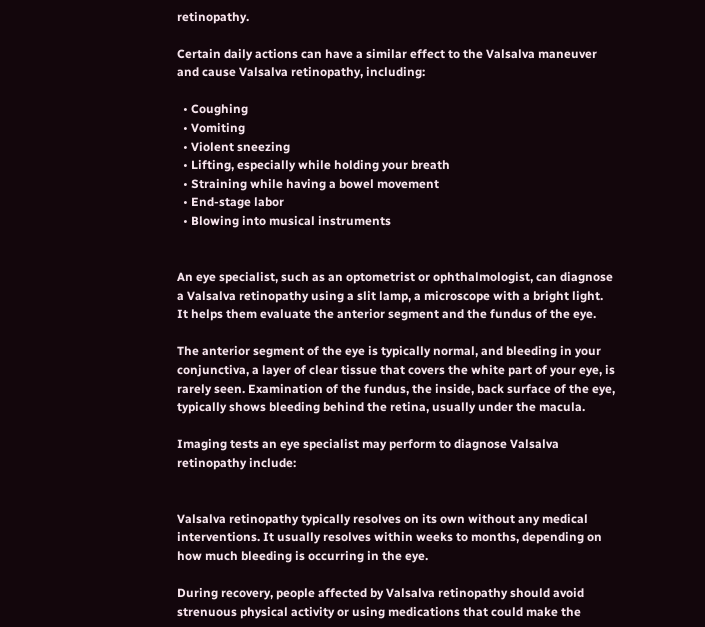retinopathy.

Certain daily actions can have a similar effect to the Valsalva maneuver and cause Valsalva retinopathy, including:

  • Coughing
  • Vomiting
  • Violent sneezing
  • Lifting, especially while holding your breath
  • Straining while having a bowel movement
  • End-stage labor
  • Blowing into musical instruments


An eye specialist, such as an optometrist or ophthalmologist, can diagnose a Valsalva retinopathy using a slit lamp, a microscope with a bright light. It helps them evaluate the anterior segment and the fundus of the eye.

The anterior segment of the eye is typically normal, and bleeding in your conjunctiva, a layer of clear tissue that covers the white part of your eye, is rarely seen. Examination of the fundus, the inside, back surface of the eye, typically shows bleeding behind the retina, usually under the macula.

Imaging tests an eye specialist may perform to diagnose Valsalva retinopathy include:


Valsalva retinopathy typically resolves on its own without any medical interventions. It usually resolves within weeks to months, depending on how much bleeding is occurring in the eye.

During recovery, people affected by Valsalva retinopathy should avoid strenuous physical activity or using medications that could make the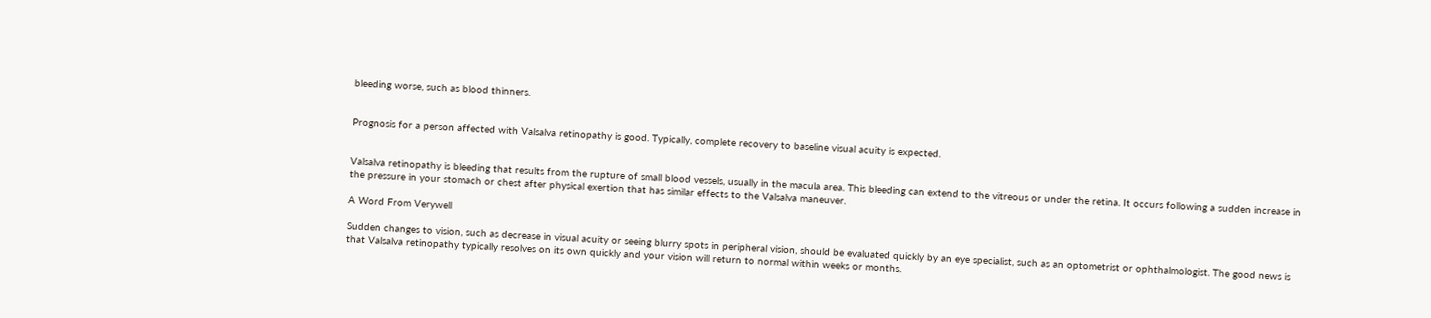bleeding worse, such as blood thinners.


Prognosis for a person affected with Valsalva retinopathy is good. Typically, complete recovery to baseline visual acuity is expected.


Valsalva retinopathy is bleeding that results from the rupture of small blood vessels, usually in the macula area. This bleeding can extend to the vitreous or under the retina. It occurs following a sudden increase in the pressure in your stomach or chest after physical exertion that has similar effects to the Valsalva maneuver.

A Word From Verywell

Sudden changes to vision, such as decrease in visual acuity or seeing blurry spots in peripheral vision, should be evaluated quickly by an eye specialist, such as an optometrist or ophthalmologist. The good news is that Valsalva retinopathy typically resolves on its own quickly and your vision will return to normal within weeks or months.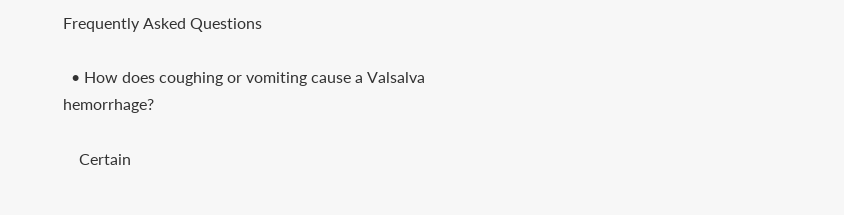Frequently Asked Questions

  • How does coughing or vomiting cause a Valsalva hemorrhage?

    Certain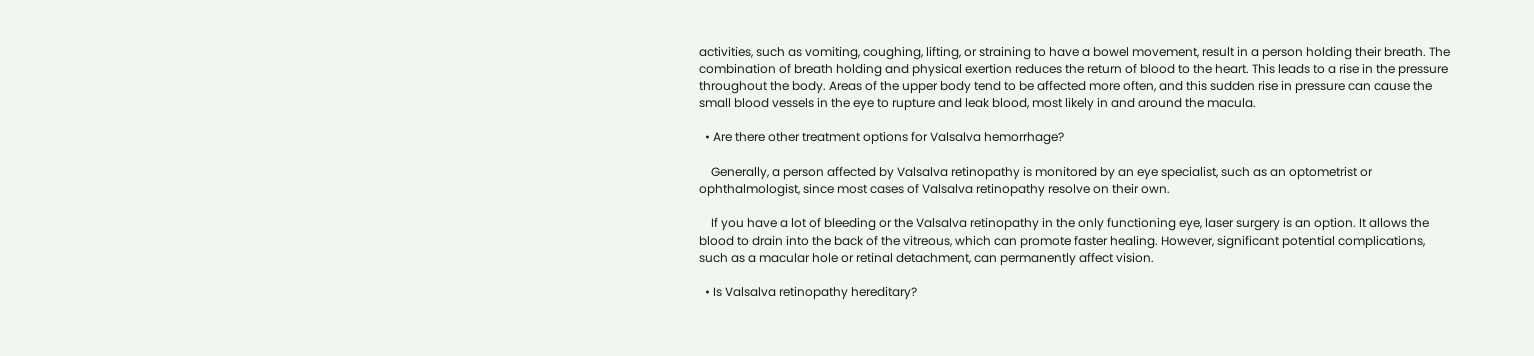activities, such as vomiting, coughing, lifting, or straining to have a bowel movement, result in a person holding their breath. The combination of breath holding and physical exertion reduces the return of blood to the heart. This leads to a rise in the pressure throughout the body. Areas of the upper body tend to be affected more often, and this sudden rise in pressure can cause the small blood vessels in the eye to rupture and leak blood, most likely in and around the macula.

  • Are there other treatment options for Valsalva hemorrhage?

    Generally, a person affected by Valsalva retinopathy is monitored by an eye specialist, such as an optometrist or ophthalmologist, since most cases of Valsalva retinopathy resolve on their own.

    If you have a lot of bleeding or the Valsalva retinopathy in the only functioning eye, laser surgery is an option. It allows the blood to drain into the back of the vitreous, which can promote faster healing. However, significant potential complications, such as a macular hole or retinal detachment, can permanently affect vision.

  • Is Valsalva retinopathy hereditary?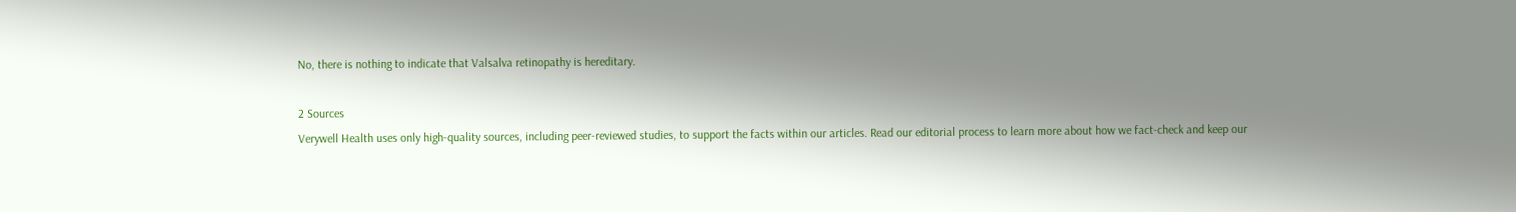No, there is nothing to indicate that Valsalva retinopathy is hereditary.

2 Sources
Verywell Health uses only high-quality sources, including peer-reviewed studies, to support the facts within our articles. Read our editorial process to learn more about how we fact-check and keep our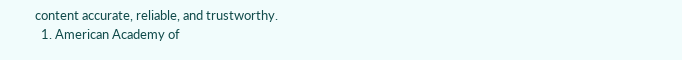content accurate, reliable, and trustworthy.
  1. American Academy of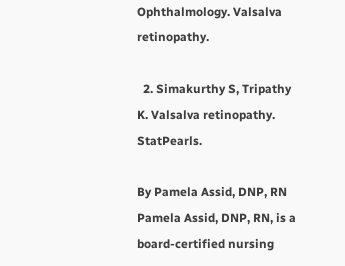Ophthalmology. Valsalva retinopathy.

  2. Simakurthy S, Tripathy K. Valsalva retinopathy. StatPearls.

By Pamela Assid, DNP, RN
Pamela Assid, DNP, RN, is a board-certified nursing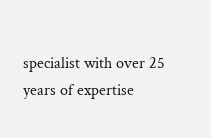specialist with over 25 years of expertise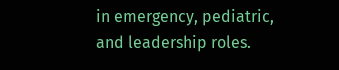in emergency, pediatric, and leadership roles.